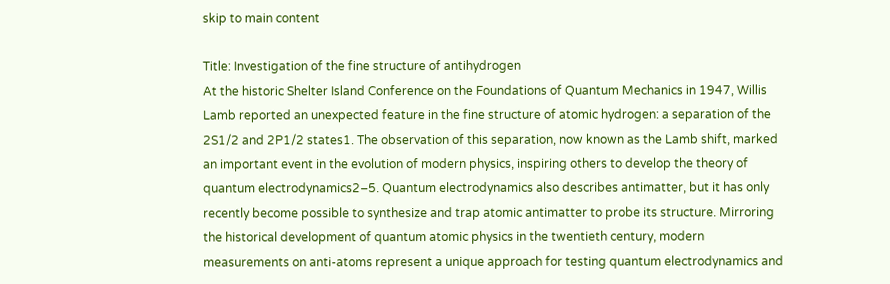skip to main content

Title: Investigation of the fine structure of antihydrogen
At the historic Shelter Island Conference on the Foundations of Quantum Mechanics in 1947, Willis Lamb reported an unexpected feature in the fine structure of atomic hydrogen: a separation of the 2S1/2 and 2P1/2 states1. The observation of this separation, now known as the Lamb shift, marked an important event in the evolution of modern physics, inspiring others to develop the theory of quantum electrodynamics2–5. Quantum electrodynamics also describes antimatter, but it has only recently become possible to synthesize and trap atomic antimatter to probe its structure. Mirroring the historical development of quantum atomic physics in the twentieth century, modern measurements on anti-atoms represent a unique approach for testing quantum electrodynamics and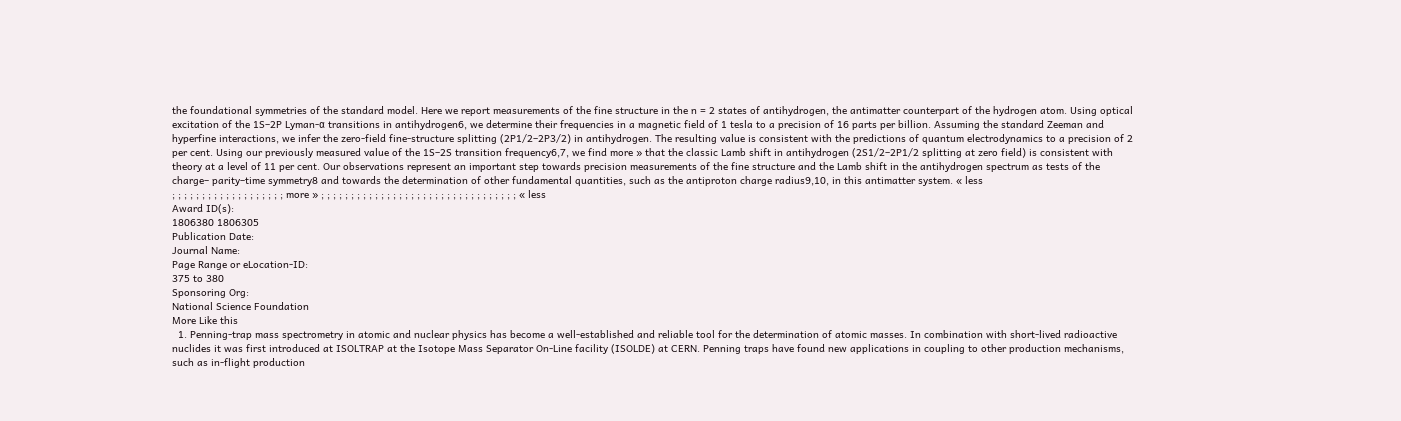the foundational symmetries of the standard model. Here we report measurements of the fine structure in the n = 2 states of antihydrogen, the antimatter counterpart of the hydrogen atom. Using optical excitation of the 1S–2P Lyman-α transitions in antihydrogen6, we determine their frequencies in a magnetic field of 1 tesla to a precision of 16 parts per billion. Assuming the standard Zeeman and hyperfine interactions, we infer the zero-field fine-structure splitting (2P1/2–2P3/2) in antihydrogen. The resulting value is consistent with the predictions of quantum electrodynamics to a precision of 2 per cent. Using our previously measured value of the 1S–2S transition frequency6,7, we find more » that the classic Lamb shift in antihydrogen (2S1/2–2P1/2 splitting at zero field) is consistent with theory at a level of 11 per cent. Our observations represent an important step towards precision measurements of the fine structure and the Lamb shift in the antihydrogen spectrum as tests of the charge– parity–time symmetry8 and towards the determination of other fundamental quantities, such as the antiproton charge radius9,10, in this antimatter system. « less
; ; ; ; ; ; ; ; ; ; ; ; ; ; ; ; ; ; ; more » ; ; ; ; ; ; ; ; ; ; ; ; ; ; ; ; ; ; ; ; ; ; ; ; ; ; ; ; ; ; ; ; ; « less
Award ID(s):
1806380 1806305
Publication Date:
Journal Name:
Page Range or eLocation-ID:
375 to 380
Sponsoring Org:
National Science Foundation
More Like this
  1. Penning-trap mass spectrometry in atomic and nuclear physics has become a well-established and reliable tool for the determination of atomic masses. In combination with short-lived radioactive nuclides it was first introduced at ISOLTRAP at the Isotope Mass Separator On-Line facility (ISOLDE) at CERN. Penning traps have found new applications in coupling to other production mechanisms, such as in-flight production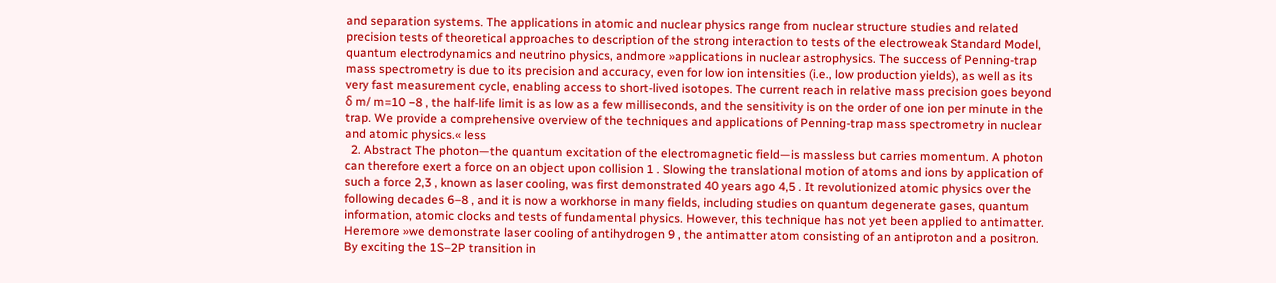and separation systems. The applications in atomic and nuclear physics range from nuclear structure studies and related precision tests of theoretical approaches to description of the strong interaction to tests of the electroweak Standard Model, quantum electrodynamics and neutrino physics, andmore »applications in nuclear astrophysics. The success of Penning-trap mass spectrometry is due to its precision and accuracy, even for low ion intensities (i.e., low production yields), as well as its very fast measurement cycle, enabling access to short-lived isotopes. The current reach in relative mass precision goes beyond δ m/ m=10 −8 , the half-life limit is as low as a few milliseconds, and the sensitivity is on the order of one ion per minute in the trap. We provide a comprehensive overview of the techniques and applications of Penning-trap mass spectrometry in nuclear and atomic physics.« less
  2. Abstract The photon—the quantum excitation of the electromagnetic field—is massless but carries momentum. A photon can therefore exert a force on an object upon collision 1 . Slowing the translational motion of atoms and ions by application of such a force 2,3 , known as laser cooling, was first demonstrated 40 years ago 4,5 . It revolutionized atomic physics over the following decades 6–8 , and it is now a workhorse in many fields, including studies on quantum degenerate gases, quantum information, atomic clocks and tests of fundamental physics. However, this technique has not yet been applied to antimatter. Heremore »we demonstrate laser cooling of antihydrogen 9 , the antimatter atom consisting of an antiproton and a positron. By exciting the 1S–2P transition in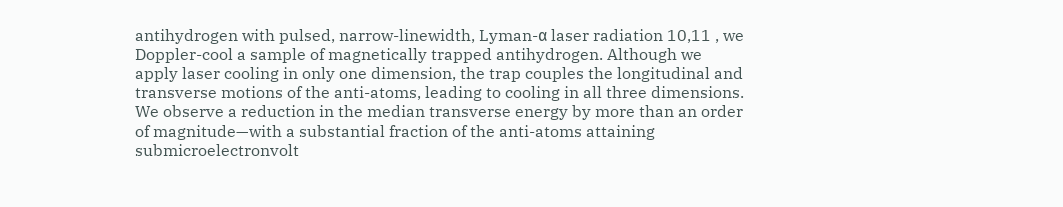antihydrogen with pulsed, narrow-linewidth, Lyman-α laser radiation 10,11 , we Doppler-cool a sample of magnetically trapped antihydrogen. Although we apply laser cooling in only one dimension, the trap couples the longitudinal and transverse motions of the anti-atoms, leading to cooling in all three dimensions. We observe a reduction in the median transverse energy by more than an order of magnitude—with a substantial fraction of the anti-atoms attaining submicroelectronvolt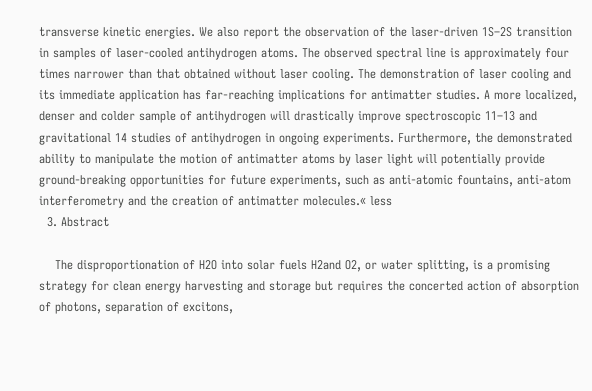transverse kinetic energies. We also report the observation of the laser-driven 1S–2S transition in samples of laser-cooled antihydrogen atoms. The observed spectral line is approximately four times narrower than that obtained without laser cooling. The demonstration of laser cooling and its immediate application has far-reaching implications for antimatter studies. A more localized, denser and colder sample of antihydrogen will drastically improve spectroscopic 11–13 and gravitational 14 studies of antihydrogen in ongoing experiments. Furthermore, the demonstrated ability to manipulate the motion of antimatter atoms by laser light will potentially provide ground-breaking opportunities for future experiments, such as anti-atomic fountains, anti-atom interferometry and the creation of antimatter molecules.« less
  3. Abstract

    The disproportionation of H2O into solar fuels H2and O2, or water splitting, is a promising strategy for clean energy harvesting and storage but requires the concerted action of absorption of photons, separation of excitons,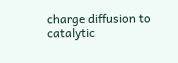charge diffusion to catalytic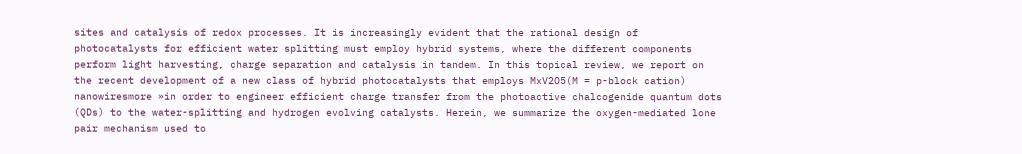sites and catalysis of redox processes. It is increasingly evident that the rational design of photocatalysts for efficient water splitting must employ hybrid systems, where the different components perform light harvesting, charge separation and catalysis in tandem. In this topical review, we report on the recent development of a new class of hybrid photocatalysts that employs MxV2O5(M = p-block cation) nanowiresmore »in order to engineer efficient charge transfer from the photoactive chalcogenide quantum dots (QDs) to the water-splitting and hydrogen evolving catalysts. Herein, we summarize the oxygen-mediated lone pair mechanism used to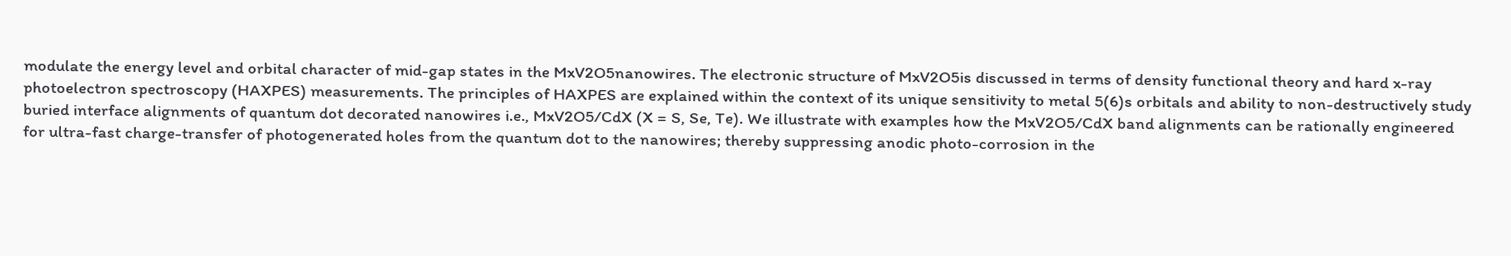modulate the energy level and orbital character of mid-gap states in the MxV2O5nanowires. The electronic structure of MxV2O5is discussed in terms of density functional theory and hard x-ray photoelectron spectroscopy (HAXPES) measurements. The principles of HAXPES are explained within the context of its unique sensitivity to metal 5(6)s orbitals and ability to non-destructively study buried interface alignments of quantum dot decorated nanowires i.e., MxV2O5/CdX (X = S, Se, Te). We illustrate with examples how the MxV2O5/CdX band alignments can be rationally engineered for ultra-fast charge-transfer of photogenerated holes from the quantum dot to the nanowires; thereby suppressing anodic photo-corrosion in the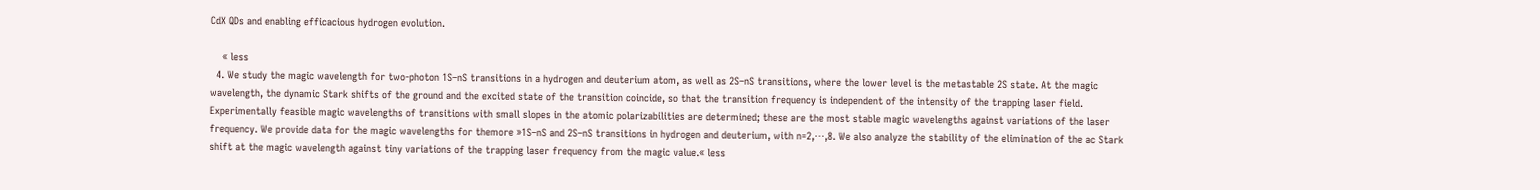CdX QDs and enabling efficacious hydrogen evolution.

    « less
  4. We study the magic wavelength for two-photon 1S–nS transitions in a hydrogen and deuterium atom, as well as 2S–nS transitions, where the lower level is the metastable 2S state. At the magic wavelength, the dynamic Stark shifts of the ground and the excited state of the transition coincide, so that the transition frequency is independent of the intensity of the trapping laser field. Experimentally feasible magic wavelengths of transitions with small slopes in the atomic polarizabilities are determined; these are the most stable magic wavelengths against variations of the laser frequency. We provide data for the magic wavelengths for themore »1S–nS and 2S–nS transitions in hydrogen and deuterium, with n=2,⋯,8. We also analyze the stability of the elimination of the ac Stark shift at the magic wavelength against tiny variations of the trapping laser frequency from the magic value.« less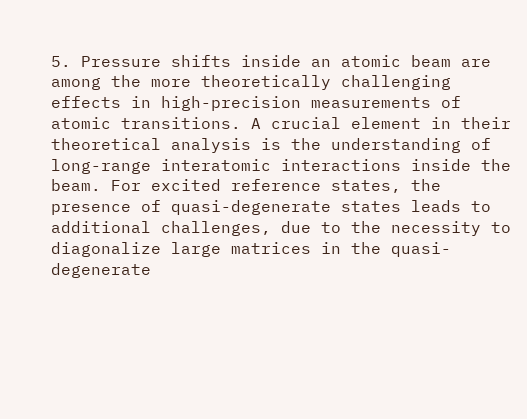5. Pressure shifts inside an atomic beam are among the more theoretically challenging effects in high-precision measurements of atomic transitions. A crucial element in their theoretical analysis is the understanding of long-range interatomic interactions inside the beam. For excited reference states, the presence of quasi-degenerate states leads to additional challenges, due to the necessity to diagonalize large matrices in the quasi-degenerate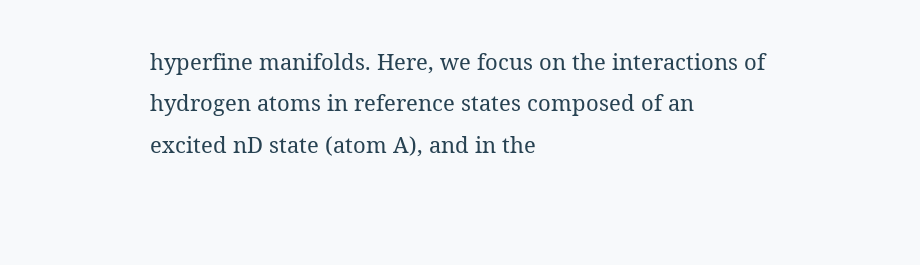hyperfine manifolds. Here, we focus on the interactions of hydrogen atoms in reference states composed of an excited nD state (atom A), and in the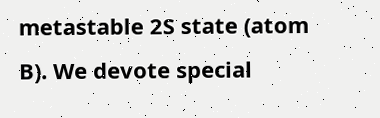metastable 2S state (atom B). We devote special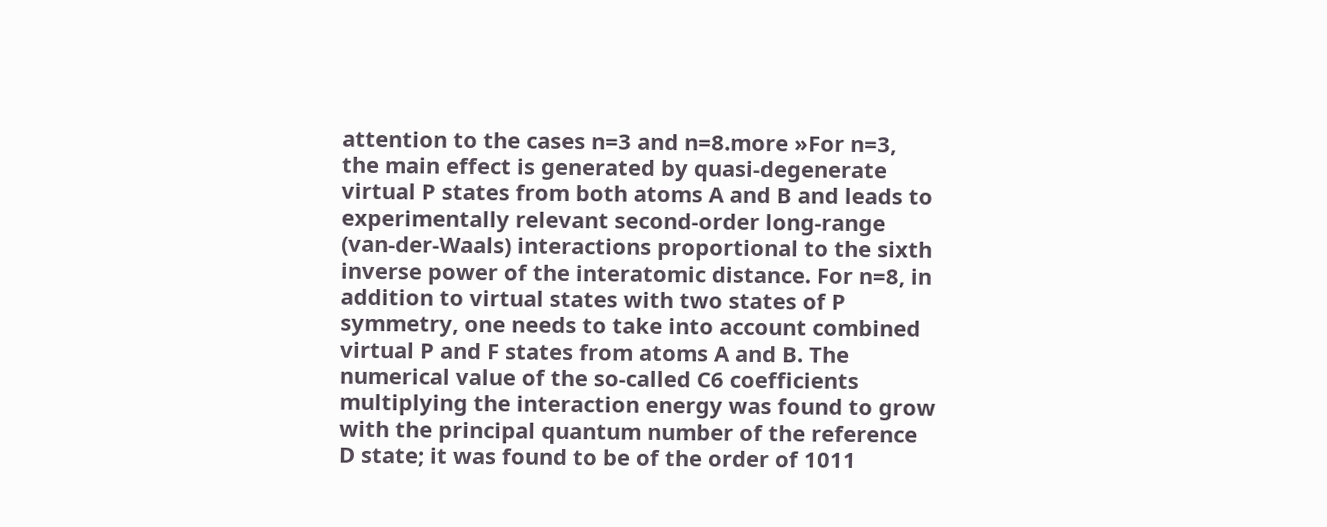attention to the cases n=3 and n=8.more »For n=3, the main effect is generated by quasi-degenerate virtual P states from both atoms A and B and leads to experimentally relevant second-order long-range (van-der-Waals) interactions proportional to the sixth inverse power of the interatomic distance. For n=8, in addition to virtual states with two states of P symmetry, one needs to take into account combined virtual P and F states from atoms A and B. The numerical value of the so-called C6 coefficients multiplying the interaction energy was found to grow with the principal quantum number of the reference D state; it was found to be of the order of 1011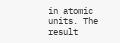in atomic units. The result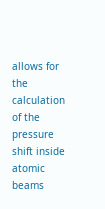allows for the calculation of the pressure shift inside atomic beams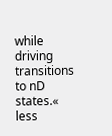while driving transitions to nD states.« less